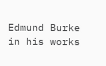Edmund Burke in his works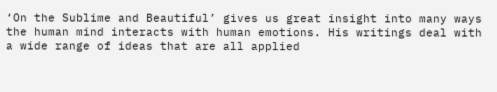‘On the Sublime and Beautiful’ gives us great insight into many ways the human mind interacts with human emotions. His writings deal with a wide range of ideas that are all applied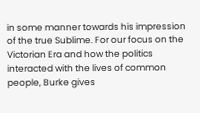in some manner towards his impression of the true Sublime. For our focus on the Victorian Era and how the politics interacted with the lives of common people, Burke gives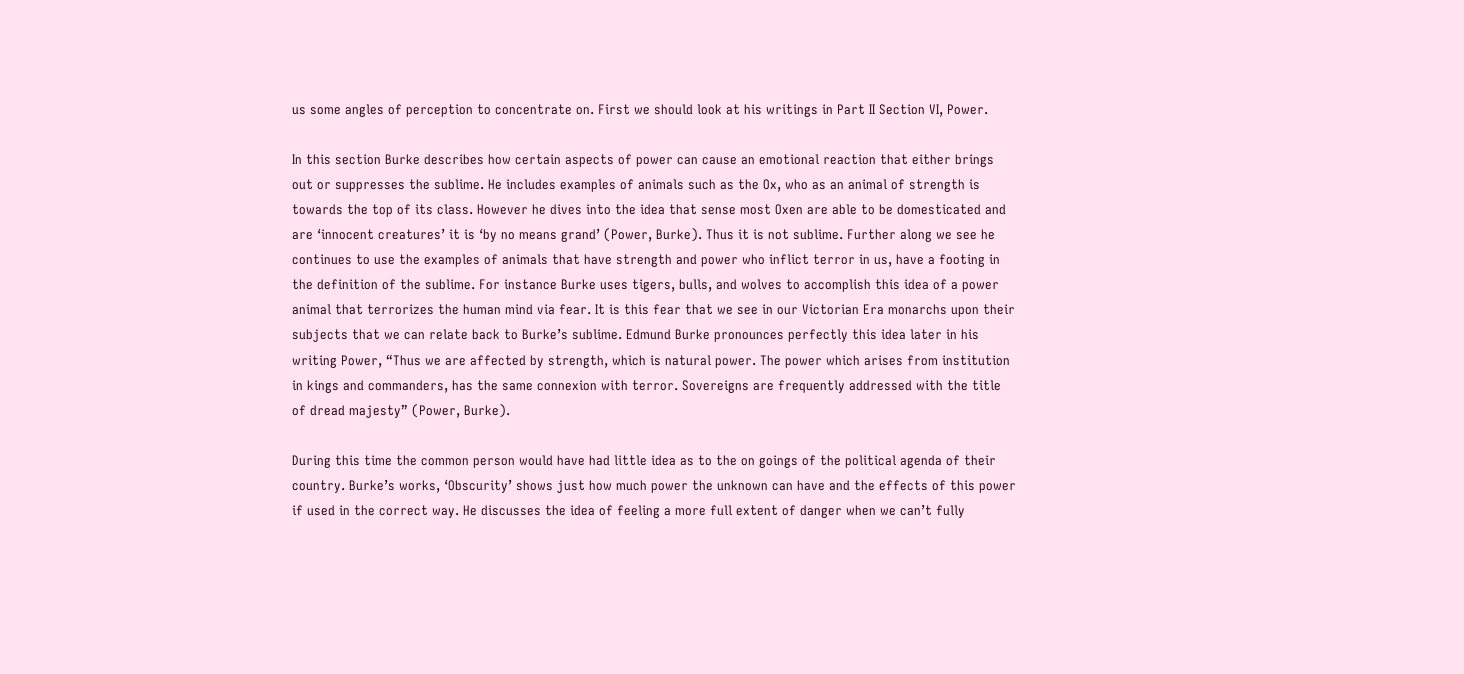us some angles of perception to concentrate on. First we should look at his writings in Part II Section VI, Power.

In this section Burke describes how certain aspects of power can cause an emotional reaction that either brings out or suppresses the sublime. He includes examples of animals such as the Ox, who as an animal of strength is towards the top of its class. However he dives into the idea that sense most Oxen are able to be domesticated and are ‘innocent creatures’ it is ‘by no means grand’ (Power, Burke). Thus it is not sublime. Further along we see he continues to use the examples of animals that have strength and power who inflict terror in us, have a footing in the definition of the sublime. For instance Burke uses tigers, bulls, and wolves to accomplish this idea of a power animal that terrorizes the human mind via fear. It is this fear that we see in our Victorian Era monarchs upon their subjects that we can relate back to Burke’s sublime. Edmund Burke pronounces perfectly this idea later in his writing Power, “Thus we are affected by strength, which is natural power. The power which arises from institution in kings and commanders, has the same connexion with terror. Sovereigns are frequently addressed with the title of dread majesty” (Power, Burke).

During this time the common person would have had little idea as to the on goings of the political agenda of their country. Burke’s works, ‘Obscurity’ shows just how much power the unknown can have and the effects of this power if used in the correct way. He discusses the idea of feeling a more full extent of danger when we can’t fully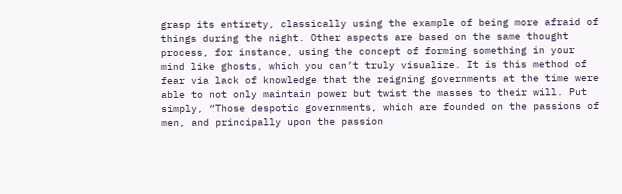grasp its entirety, classically using the example of being more afraid of things during the night. Other aspects are based on the same thought process, for instance, using the concept of forming something in your mind like ghosts, which you can’t truly visualize. It is this method of fear via lack of knowledge that the reigning governments at the time were able to not only maintain power but twist the masses to their will. Put simply, “Those despotic governments, which are founded on the passions of men, and principally upon the passion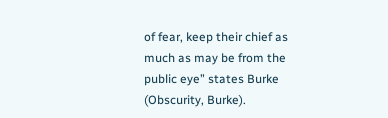of fear, keep their chief as much as may be from the public eye” states Burke (Obscurity, Burke).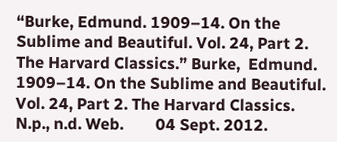“Burke, Edmund. 1909–14. On the Sublime and Beautiful. Vol. 24, Part 2. The Harvard Classics.” Burke,  Edmund. 1909–14. On the Sublime and Beautiful. Vol. 24, Part 2. The Harvard Classics. N.p., n.d. Web.        04 Sept. 2012.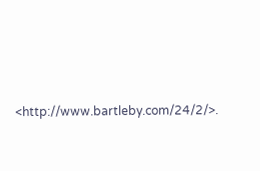<http://www.bartleby.com/24/2/>.